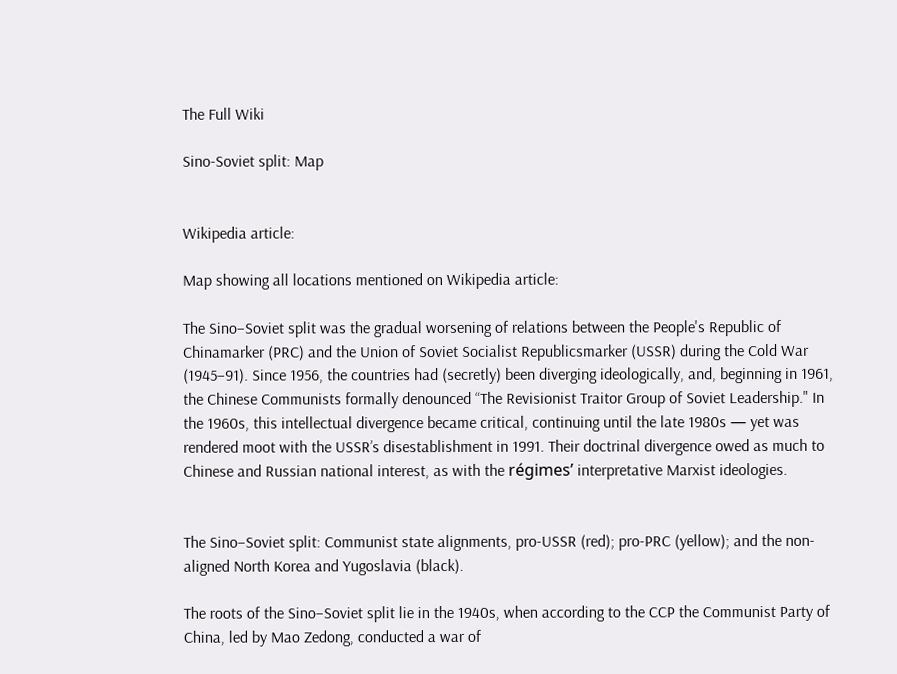The Full Wiki

Sino-Soviet split: Map


Wikipedia article:

Map showing all locations mentioned on Wikipedia article:

The Sino–Soviet split was the gradual worsening of relations between the People's Republic of Chinamarker (PRC) and the Union of Soviet Socialist Republicsmarker (USSR) during the Cold War (1945–91). Since 1956, the countries had (secretly) been diverging ideologically, and, beginning in 1961, the Chinese Communists formally denounced “The Revisionist Traitor Group of Soviet Leadership." In the 1960s, this intellectual divergence became critical, continuing until the late 1980s — yet was rendered moot with the USSR’s disestablishment in 1991. Their doctrinal divergence owed as much to Chinese and Russian national interest, as with the régimes’ interpretative Marxist ideologies.


The Sino–Soviet split: Communist state alignments, pro-USSR (red); pro-PRC (yellow); and the non-aligned North Korea and Yugoslavia (black).

The roots of the Sino–Soviet split lie in the 1940s, when according to the CCP the Communist Party of China, led by Mao Zedong, conducted a war of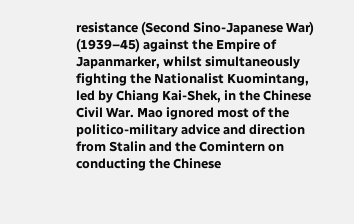resistance (Second Sino-Japanese War) (1939–45) against the Empire of Japanmarker, whilst simultaneously fighting the Nationalist Kuomintang, led by Chiang Kai-Shek, in the Chinese Civil War. Mao ignored most of the politico-military advice and direction from Stalin and the Comintern on conducting the Chinese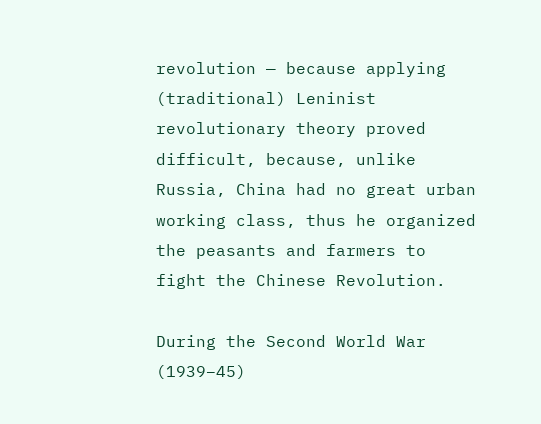revolution — because applying (traditional) Leninist revolutionary theory proved difficult, because, unlike Russia, China had no great urban working class, thus he organized the peasants and farmers to fight the Chinese Revolution.

During the Second World War (1939–45)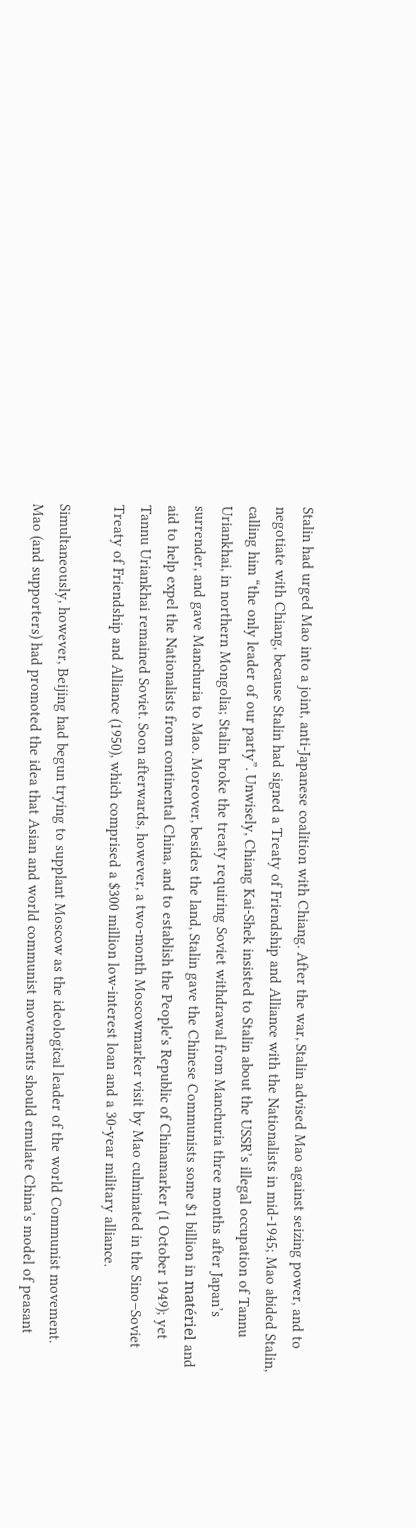Stalin had urged Mao into a joint, anti-Japanese coalition with Chiang. After the war, Stalin advised Mao against seizing power, and to negotiate with Chiang, because Stalin had signed a Treaty of Friendship and Alliance with the Nationalists in mid-1945; Mao abided Stalin, calling him “the only leader of our party”. Unwisely, Chiang Kai-Shek insisted to Stalin about the USSR’s illegal occupation of Tannu Uriankhai, in northern Mongolia; Stalin broke the treaty requiring Soviet withdrawal from Manchuria three months after Japan’s surrender, and gave Manchuria to Mao. Moreover, besides the land, Stalin gave the Chinese Communists some $1 billion in matériel and aid to help expel the Nationalists from continental China, and to establish the People's Republic of Chinamarker (1 October 1949); yet Tannu Uriankhai remained Soviet. Soon afterwards, however, a two-month Moscowmarker visit by Mao culminated in the Sino–Soviet Treaty of Friendship and Alliance (1950), which comprised a $300 million low-interest loan and a 30-year military alliance.

Simultaneously, however, Beijing had begun trying to supplant Moscow as the ideological leader of the world Communist movement. Mao (and supporters) had promoted the idea that Asian and world communist movements should emulate China’s model of peasant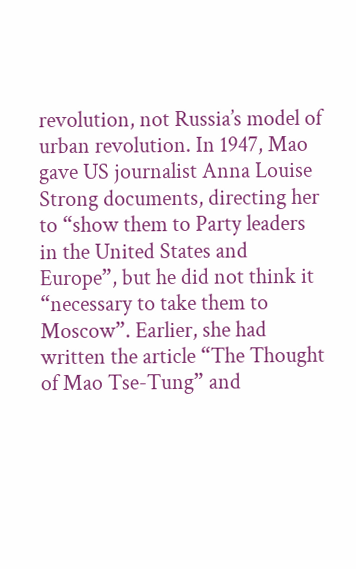revolution, not Russia’s model of urban revolution. In 1947, Mao gave US journalist Anna Louise Strong documents, directing her to “show them to Party leaders in the United States and Europe”, but he did not think it “necessary to take them to Moscow”. Earlier, she had written the article “The Thought of Mao Tse-Tung” and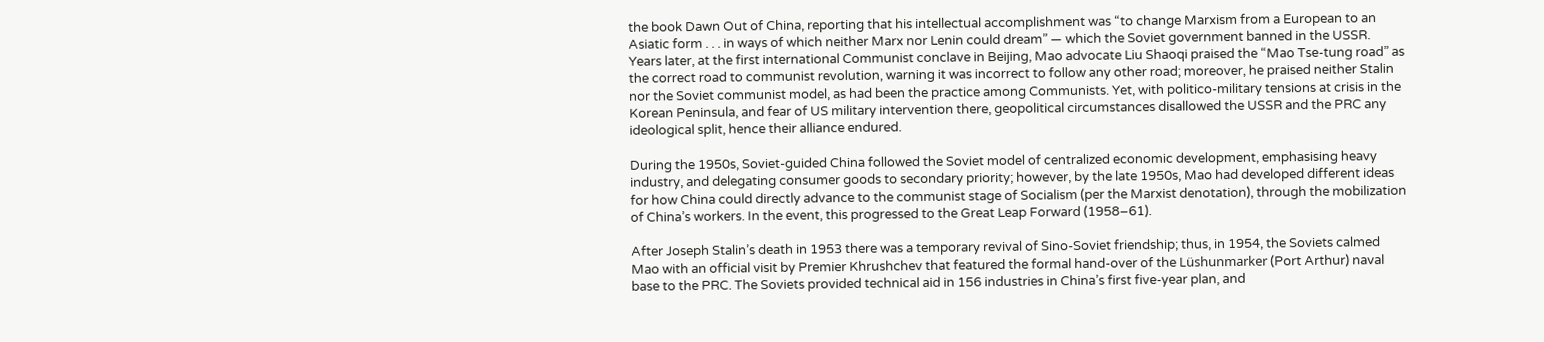the book Dawn Out of China, reporting that his intellectual accomplishment was “to change Marxism from a European to an Asiatic form . . . in ways of which neither Marx nor Lenin could dream” — which the Soviet government banned in the USSR. Years later, at the first international Communist conclave in Beijing, Mao advocate Liu Shaoqi praised the “Mao Tse-tung road” as the correct road to communist revolution, warning it was incorrect to follow any other road; moreover, he praised neither Stalin nor the Soviet communist model, as had been the practice among Communists. Yet, with politico-military tensions at crisis in the Korean Peninsula, and fear of US military intervention there, geopolitical circumstances disallowed the USSR and the PRC any ideological split, hence their alliance endured.

During the 1950s, Soviet-guided China followed the Soviet model of centralized economic development, emphasising heavy industry, and delegating consumer goods to secondary priority; however, by the late 1950s, Mao had developed different ideas for how China could directly advance to the communist stage of Socialism (per the Marxist denotation), through the mobilization of China’s workers. In the event, this progressed to the Great Leap Forward (1958–61).

After Joseph Stalin’s death in 1953 there was a temporary revival of Sino-Soviet friendship; thus, in 1954, the Soviets calmed Mao with an official visit by Premier Khrushchev that featured the formal hand-over of the Lüshunmarker (Port Arthur) naval base to the PRC. The Soviets provided technical aid in 156 industries in China’s first five-year plan, and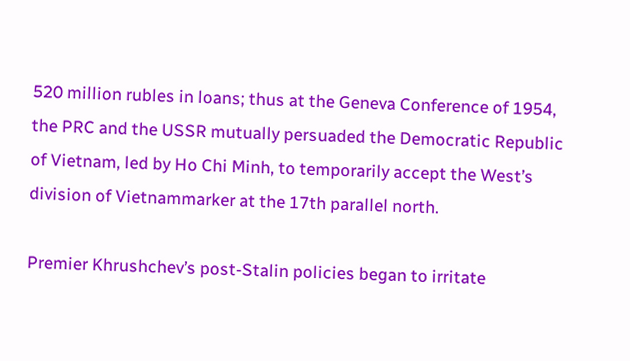520 million rubles in loans; thus at the Geneva Conference of 1954, the PRC and the USSR mutually persuaded the Democratic Republic of Vietnam, led by Ho Chi Minh, to temporarily accept the West’s division of Vietnammarker at the 17th parallel north.

Premier Khrushchev’s post-Stalin policies began to irritate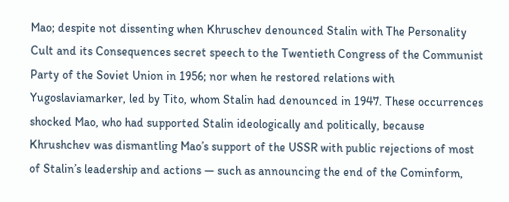Mao; despite not dissenting when Khruschev denounced Stalin with The Personality Cult and its Consequences secret speech to the Twentieth Congress of the Communist Party of the Soviet Union in 1956; nor when he restored relations with Yugoslaviamarker, led by Tito, whom Stalin had denounced in 1947. These occurrences shocked Mao, who had supported Stalin ideologically and politically, because Khrushchev was dismantling Mao’s support of the USSR with public rejections of most of Stalin’s leadership and actions — such as announcing the end of the Cominform,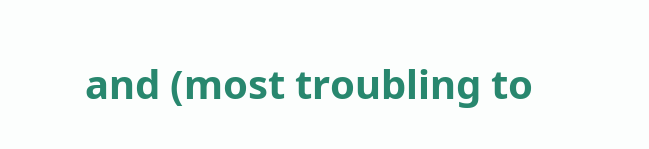and (most troubling to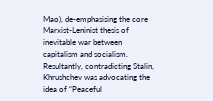Mao), de-emphasising the core Marxist-Leninist thesis of inevitable war between capitalism and socialism. Resultantly, contradicting Stalin, Khrushchev was advocating the idea of “Peaceful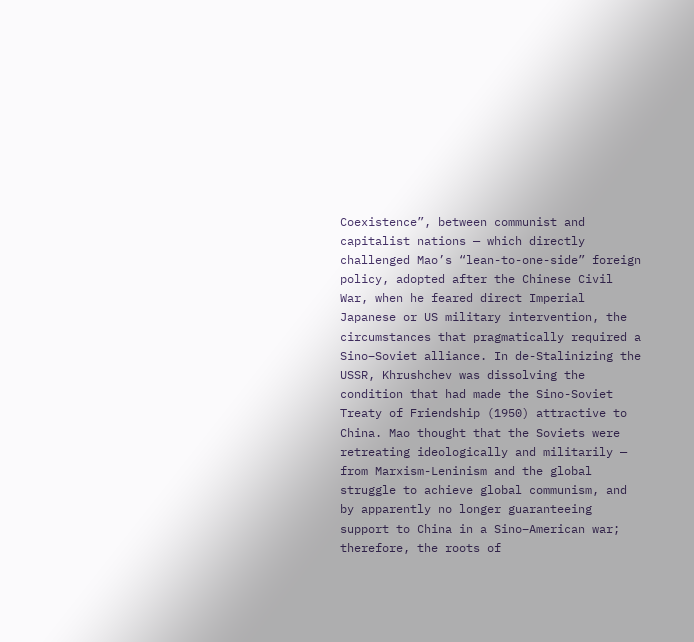Coexistence”, between communist and capitalist nations — which directly challenged Mao’s “lean-to-one-side” foreign policy, adopted after the Chinese Civil War, when he feared direct Imperial Japanese or US military intervention, the circumstances that pragmatically required a Sino–Soviet alliance. In de-Stalinizing the USSR, Khrushchev was dissolving the condition that had made the Sino-Soviet Treaty of Friendship (1950) attractive to China. Mao thought that the Soviets were retreating ideologically and militarily — from Marxism-Leninism and the global struggle to achieve global communism, and by apparently no longer guaranteeing support to China in a Sino–American war; therefore, the roots of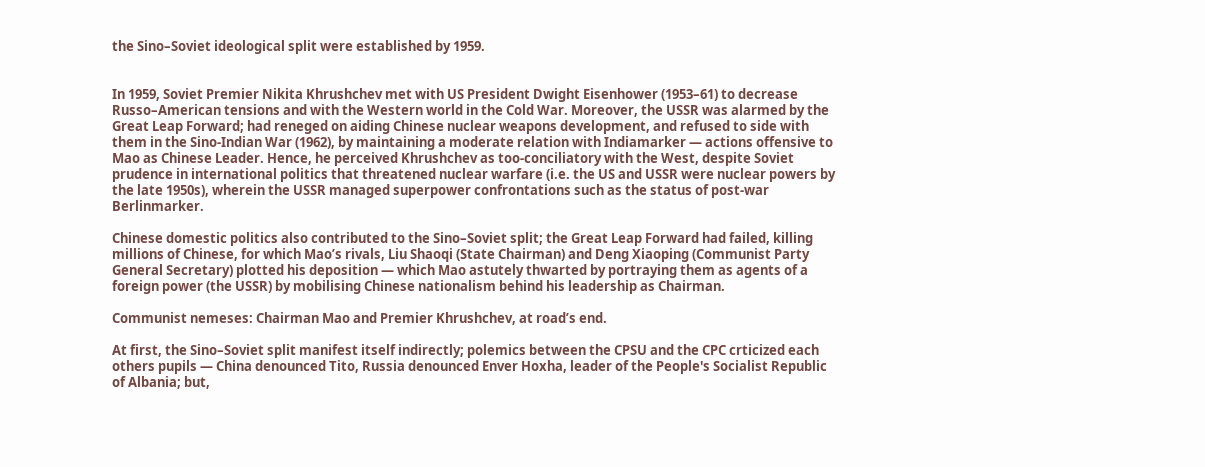the Sino–Soviet ideological split were established by 1959.


In 1959, Soviet Premier Nikita Khrushchev met with US President Dwight Eisenhower (1953–61) to decrease Russo–American tensions and with the Western world in the Cold War. Moreover, the USSR was alarmed by the Great Leap Forward; had reneged on aiding Chinese nuclear weapons development, and refused to side with them in the Sino-Indian War (1962), by maintaining a moderate relation with Indiamarker — actions offensive to Mao as Chinese Leader. Hence, he perceived Khrushchev as too-conciliatory with the West, despite Soviet prudence in international politics that threatened nuclear warfare (i.e. the US and USSR were nuclear powers by the late 1950s), wherein the USSR managed superpower confrontations such as the status of post-war Berlinmarker.

Chinese domestic politics also contributed to the Sino–Soviet split; the Great Leap Forward had failed, killing millions of Chinese, for which Mao’s rivals, Liu Shaoqi (State Chairman) and Deng Xiaoping (Communist Party General Secretary) plotted his deposition — which Mao astutely thwarted by portraying them as agents of a foreign power (the USSR) by mobilising Chinese nationalism behind his leadership as Chairman.

Communist nemeses: Chairman Mao and Premier Khrushchev, at road’s end.

At first, the Sino–Soviet split manifest itself indirectly; polemics between the CPSU and the CPC crticized each others pupils — China denounced Tito, Russia denounced Enver Hoxha, leader of the People's Socialist Republic of Albania; but,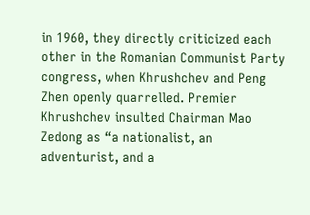in 1960, they directly criticized each other in the Romanian Communist Party congress, when Khrushchev and Peng Zhen openly quarrelled. Premier Khrushchev insulted Chairman Mao Zedong as “a nationalist, an adventurist, and a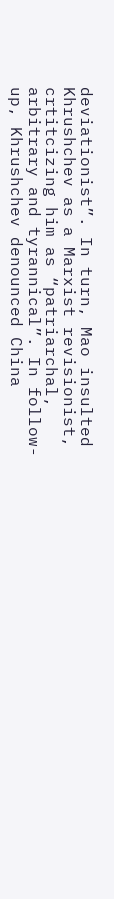deviationist”. In turn, Mao insulted Khrushchev as a Marxist revisionist, crtitcizing him as “patriarchal, arbitrary and tyrannical”. In follow-up, Khrushchev denounced China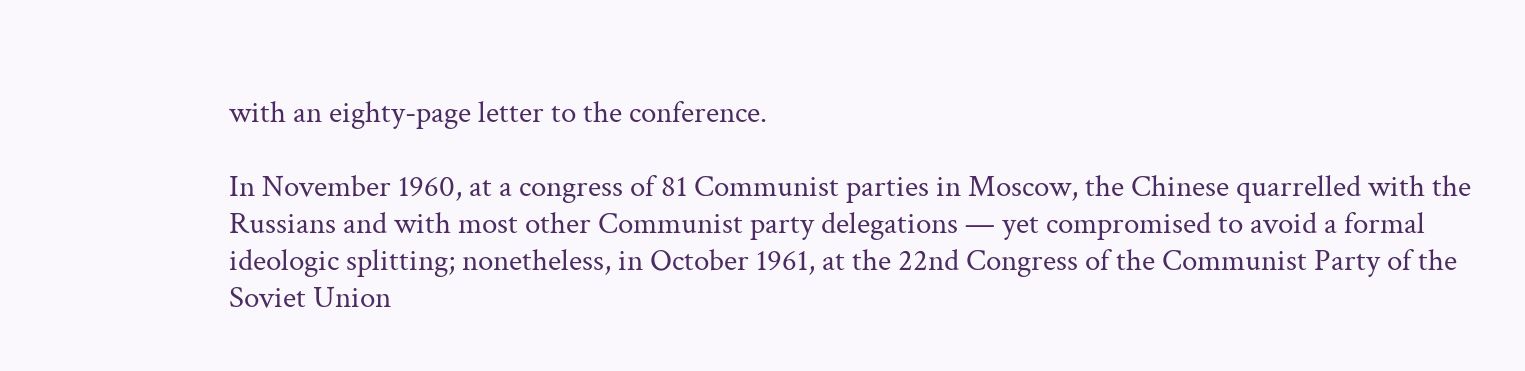with an eighty-page letter to the conference.

In November 1960, at a congress of 81 Communist parties in Moscow, the Chinese quarrelled with the Russians and with most other Communist party delegations — yet compromised to avoid a formal ideologic splitting; nonetheless, in October 1961, at the 22nd Congress of the Communist Party of the Soviet Union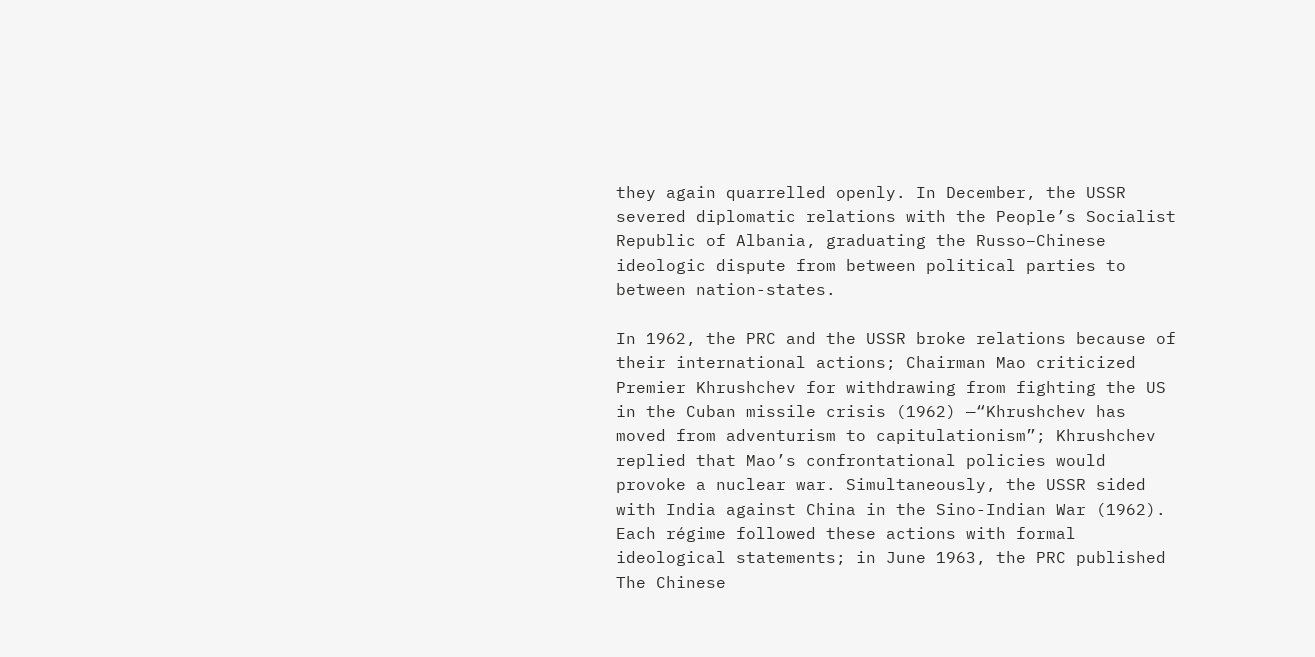they again quarrelled openly. In December, the USSR severed diplomatic relations with the People’s Socialist Republic of Albania, graduating the Russo–Chinese ideologic dispute from between political parties to between nation-states.

In 1962, the PRC and the USSR broke relations because of their international actions; Chairman Mao criticized Premier Khrushchev for withdrawing from fighting the US in the Cuban missile crisis (1962) —“Khrushchev has moved from adventurism to capitulationism”; Khrushchev replied that Mao’s confrontational policies would provoke a nuclear war. Simultaneously, the USSR sided with India against China in the Sino-Indian War (1962). Each régime followed these actions with formal ideological statements; in June 1963, the PRC published The Chinese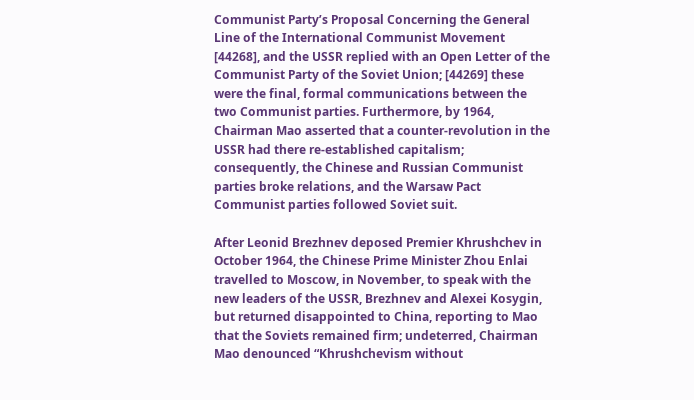Communist Party’s Proposal Concerning the General Line of the International Communist Movement [44268], and the USSR replied with an Open Letter of the Communist Party of the Soviet Union; [44269] these were the final, formal communications between the two Communist parties. Furthermore, by 1964, Chairman Mao asserted that a counter-revolution in the USSR had there re-established capitalism; consequently, the Chinese and Russian Communist parties broke relations, and the Warsaw Pact Communist parties followed Soviet suit.

After Leonid Brezhnev deposed Premier Khrushchev in October 1964, the Chinese Prime Minister Zhou Enlai travelled to Moscow, in November, to speak with the new leaders of the USSR, Brezhnev and Alexei Kosygin, but returned disappointed to China, reporting to Mao that the Soviets remained firm; undeterred, Chairman Mao denounced “Khrushchevism without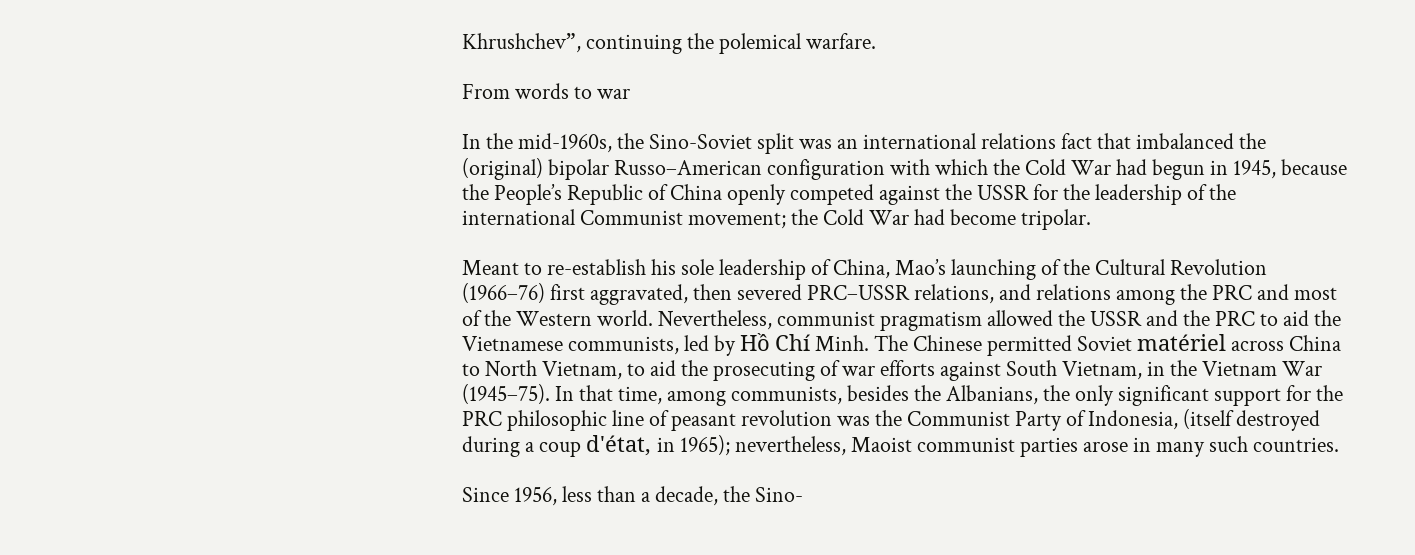Khrushchev”, continuing the polemical warfare.

From words to war

In the mid-1960s, the Sino-Soviet split was an international relations fact that imbalanced the (original) bipolar Russo–American configuration with which the Cold War had begun in 1945, because the People’s Republic of China openly competed against the USSR for the leadership of the international Communist movement; the Cold War had become tripolar.

Meant to re-establish his sole leadership of China, Mao’s launching of the Cultural Revolution (1966–76) first aggravated, then severed PRC–USSR relations, and relations among the PRC and most of the Western world. Nevertheless, communist pragmatism allowed the USSR and the PRC to aid the Vietnamese communists, led by Hồ Chí Minh. The Chinese permitted Soviet matériel across China to North Vietnam, to aid the prosecuting of war efforts against South Vietnam, in the Vietnam War (1945–75). In that time, among communists, besides the Albanians, the only significant support for the PRC philosophic line of peasant revolution was the Communist Party of Indonesia, (itself destroyed during a coup d'état, in 1965); nevertheless, Maoist communist parties arose in many such countries.

Since 1956, less than a decade, the Sino-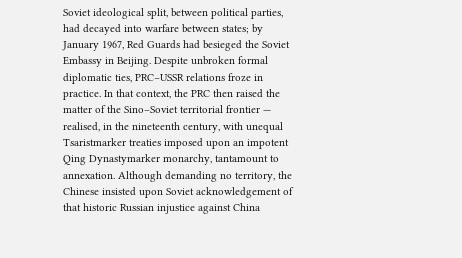Soviet ideological split, between political parties, had decayed into warfare between states; by January 1967, Red Guards had besieged the Soviet Embassy in Beijing. Despite unbroken formal diplomatic ties, PRC–USSR relations froze in practice. In that context, the PRC then raised the matter of the Sino–Soviet territorial frontier — realised, in the nineteenth century, with unequal Tsaristmarker treaties imposed upon an impotent Qing Dynastymarker monarchy, tantamount to annexation. Although demanding no territory, the Chinese insisted upon Soviet acknowledgement of that historic Russian injustice against China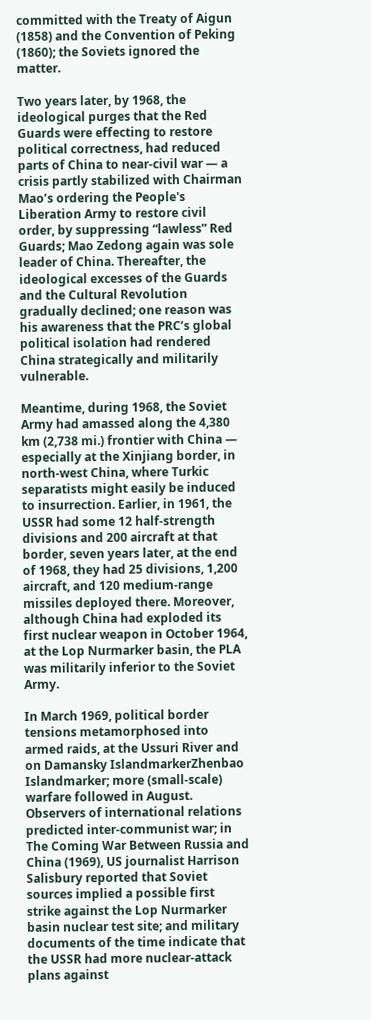committed with the Treaty of Aigun (1858) and the Convention of Peking (1860); the Soviets ignored the matter.

Two years later, by 1968, the ideological purges that the Red Guards were effecting to restore political correctness, had reduced parts of China to near-civil war — a crisis partly stabilized with Chairman Mao’s ordering the People's Liberation Army to restore civil order, by suppressing “lawless” Red Guards; Mao Zedong again was sole leader of China. Thereafter, the ideological excesses of the Guards and the Cultural Revolution gradually declined; one reason was his awareness that the PRC’s global political isolation had rendered China strategically and militarily vulnerable.

Meantime, during 1968, the Soviet Army had amassed along the 4,380 km (2,738 mi.) frontier with China — especially at the Xinjiang border, in north-west China, where Turkic separatists might easily be induced to insurrection. Earlier, in 1961, the USSR had some 12 half-strength divisions and 200 aircraft at that border, seven years later, at the end of 1968, they had 25 divisions, 1,200 aircraft, and 120 medium-range missiles deployed there. Moreover, although China had exploded its first nuclear weapon in October 1964, at the Lop Nurmarker basin, the PLA was militarily inferior to the Soviet Army.

In March 1969, political border tensions metamorphosed into armed raids, at the Ussuri River and on Damansky IslandmarkerZhenbao Islandmarker; more (small-scale) warfare followed in August. Observers of international relations predicted inter-communist war; in The Coming War Between Russia and China (1969), US journalist Harrison Salisbury reported that Soviet sources implied a possible first strike against the Lop Nurmarker basin nuclear test site; and military documents of the time indicate that the USSR had more nuclear-attack plans against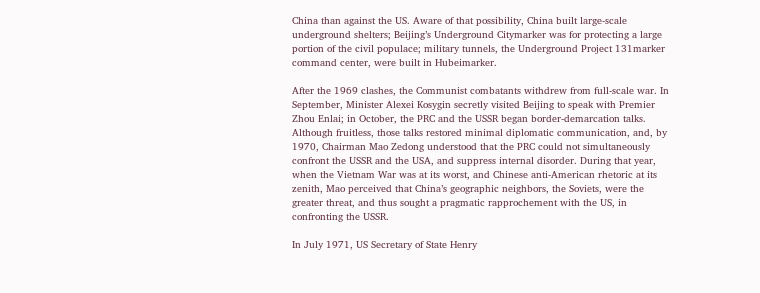China than against the US. Aware of that possibility, China built large-scale underground shelters; Beijing’s Underground Citymarker was for protecting a large portion of the civil populace; military tunnels, the Underground Project 131marker command center, were built in Hubeimarker.

After the 1969 clashes, the Communist combatants withdrew from full-scale war. In September, Minister Alexei Kosygin secretly visited Beijing to speak with Premier Zhou Enlai; in October, the PRC and the USSR began border-demarcation talks. Although fruitless, those talks restored minimal diplomatic communication, and, by 1970, Chairman Mao Zedong understood that the PRC could not simultaneously confront the USSR and the USA, and suppress internal disorder. During that year, when the Vietnam War was at its worst, and Chinese anti-American rhetoric at its zenith, Mao perceived that China’s geographic neighbors, the Soviets, were the greater threat, and thus sought a pragmatic rapprochement with the US, in confronting the USSR.

In July 1971, US Secretary of State Henry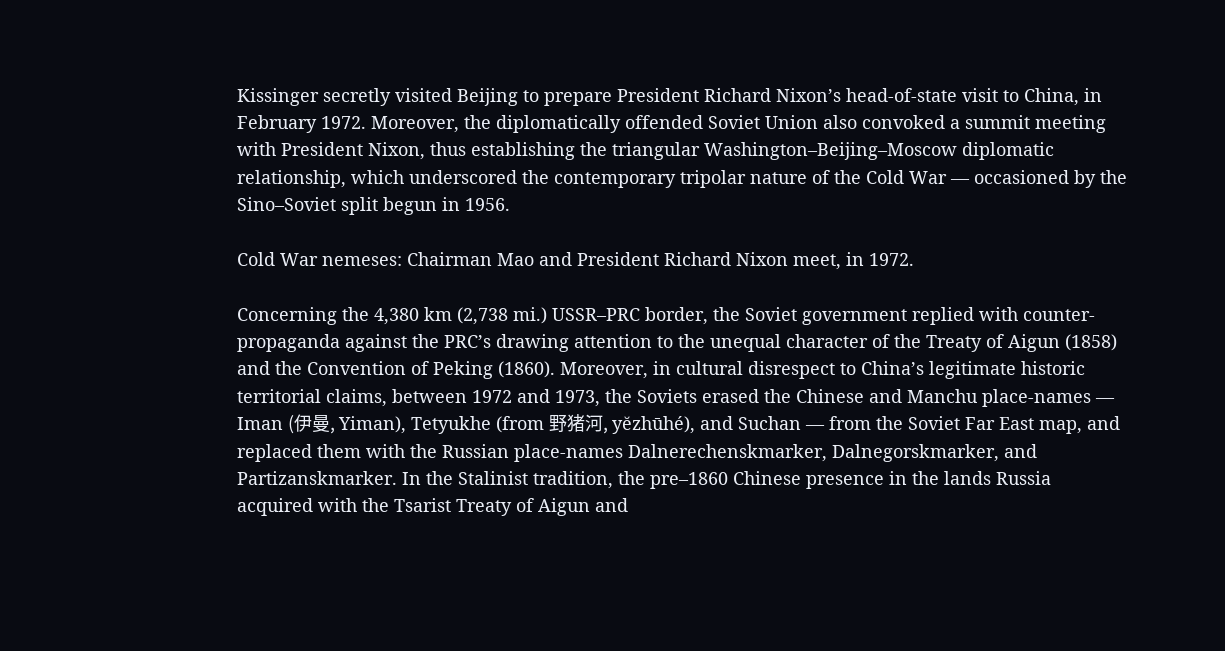Kissinger secretly visited Beijing to prepare President Richard Nixon’s head-of-state visit to China, in February 1972. Moreover, the diplomatically offended Soviet Union also convoked a summit meeting with President Nixon, thus establishing the triangular Washington–Beijing–Moscow diplomatic relationship, which underscored the contemporary tripolar nature of the Cold War — occasioned by the Sino–Soviet split begun in 1956.

Cold War nemeses: Chairman Mao and President Richard Nixon meet, in 1972.

Concerning the 4,380 km (2,738 mi.) USSR–PRC border, the Soviet government replied with counter-propaganda against the PRC’s drawing attention to the unequal character of the Treaty of Aigun (1858) and the Convention of Peking (1860). Moreover, in cultural disrespect to China’s legitimate historic territorial claims, between 1972 and 1973, the Soviets erased the Chinese and Manchu place-names — Iman (伊曼, Yiman), Tetyukhe (from 野猪河, yĕzhūhé), and Suchan — from the Soviet Far East map, and replaced them with the Russian place-names Dalnerechenskmarker, Dalnegorskmarker, and Partizanskmarker. In the Stalinist tradition, the pre–1860 Chinese presence in the lands Russia acquired with the Tsarist Treaty of Aigun and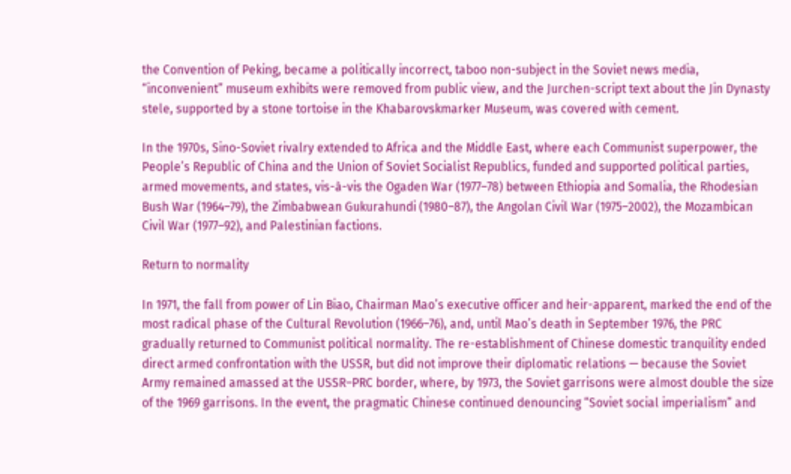the Convention of Peking, became a politically incorrect, taboo non-subject in the Soviet news media, “inconvenient” museum exhibits were removed from public view, and the Jurchen-script text about the Jin Dynasty stele, supported by a stone tortoise in the Khabarovskmarker Museum, was covered with cement.

In the 1970s, Sino-Soviet rivalry extended to Africa and the Middle East, where each Communist superpower, the People’s Republic of China and the Union of Soviet Socialist Republics, funded and supported political parties, armed movements, and states, vis-à-vis the Ogaden War (1977–78) between Ethiopia and Somalia, the Rhodesian Bush War (1964–79), the Zimbabwean Gukurahundi (1980–87), the Angolan Civil War (1975–2002), the Mozambican Civil War (1977–92), and Palestinian factions.

Return to normality

In 1971, the fall from power of Lin Biao, Chairman Mao’s executive officer and heir-apparent, marked the end of the most radical phase of the Cultural Revolution (1966–76), and, until Mao’s death in September 1976, the PRC gradually returned to Communist political normality. The re-establishment of Chinese domestic tranquility ended direct armed confrontation with the USSR, but did not improve their diplomatic relations — because the Soviet Army remained amassed at the USSR–PRC border, where, by 1973, the Soviet garrisons were almost double the size of the 1969 garrisons. In the event, the pragmatic Chinese continued denouncing “Soviet social imperialism” and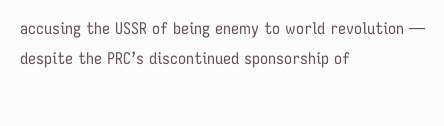accusing the USSR of being enemy to world revolution — despite the PRC’s discontinued sponsorship of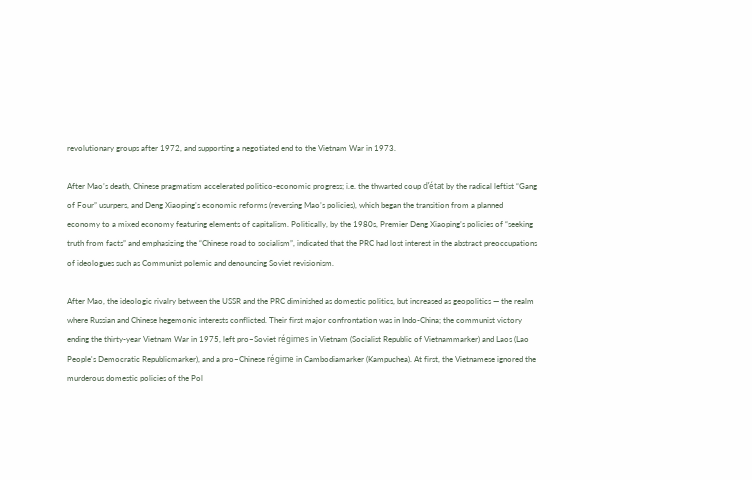revolutionary groups after 1972, and supporting a negotiated end to the Vietnam War in 1973.

After Mao’s death, Chinese pragmatism accelerated politico-economic progress; i.e. the thwarted coup d’état by the radical leftist “Gang of Four” usurpers, and Deng Xiaoping’s economic reforms (reversing Mao’s policies), which began the transition from a planned economy to a mixed economy featuring elements of capitalism. Politically, by the 1980s, Premier Deng Xiaoping’s policies of “seeking truth from facts” and emphasizing the “Chinese road to socialism”, indicated that the PRC had lost interest in the abstract preoccupations of ideologues such as Communist polemic and denouncing Soviet revisionism.

After Mao, the ideologic rivalry between the USSR and the PRC diminished as domestic politics, but increased as geopolitics — the realm where Russian and Chinese hegemonic interests conflicted. Their first major confrontation was in Indo-China; the communist victory ending the thirty-year Vietnam War in 1975, left pro–Soviet régimes in Vietnam (Socialist Republic of Vietnammarker) and Laos (Lao People's Democratic Republicmarker), and a pro–Chinese régime in Cambodiamarker (Kampuchea). At first, the Vietnamese ignored the murderous domestic policies of the Pol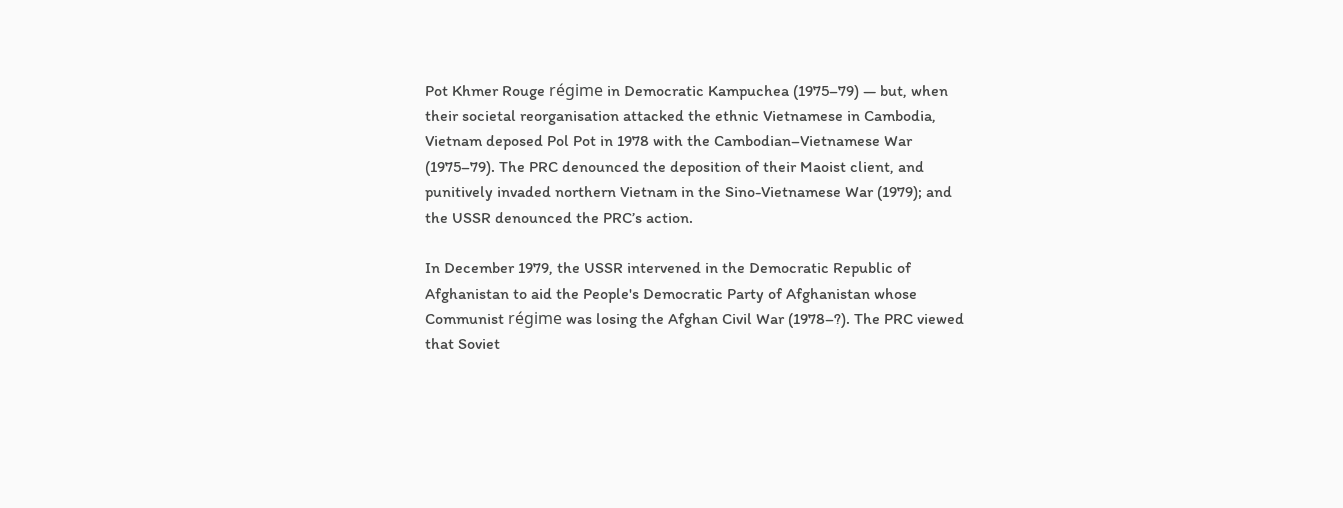Pot Khmer Rouge régime in Democratic Kampuchea (1975–79) — but, when their societal reorganisation attacked the ethnic Vietnamese in Cambodia, Vietnam deposed Pol Pot in 1978 with the Cambodian–Vietnamese War (1975–79). The PRC denounced the deposition of their Maoist client, and punitively invaded northern Vietnam in the Sino-Vietnamese War (1979); and the USSR denounced the PRC’s action.

In December 1979, the USSR intervened in the Democratic Republic of Afghanistan to aid the People's Democratic Party of Afghanistan whose Communist régime was losing the Afghan Civil War (1978–?). The PRC viewed that Soviet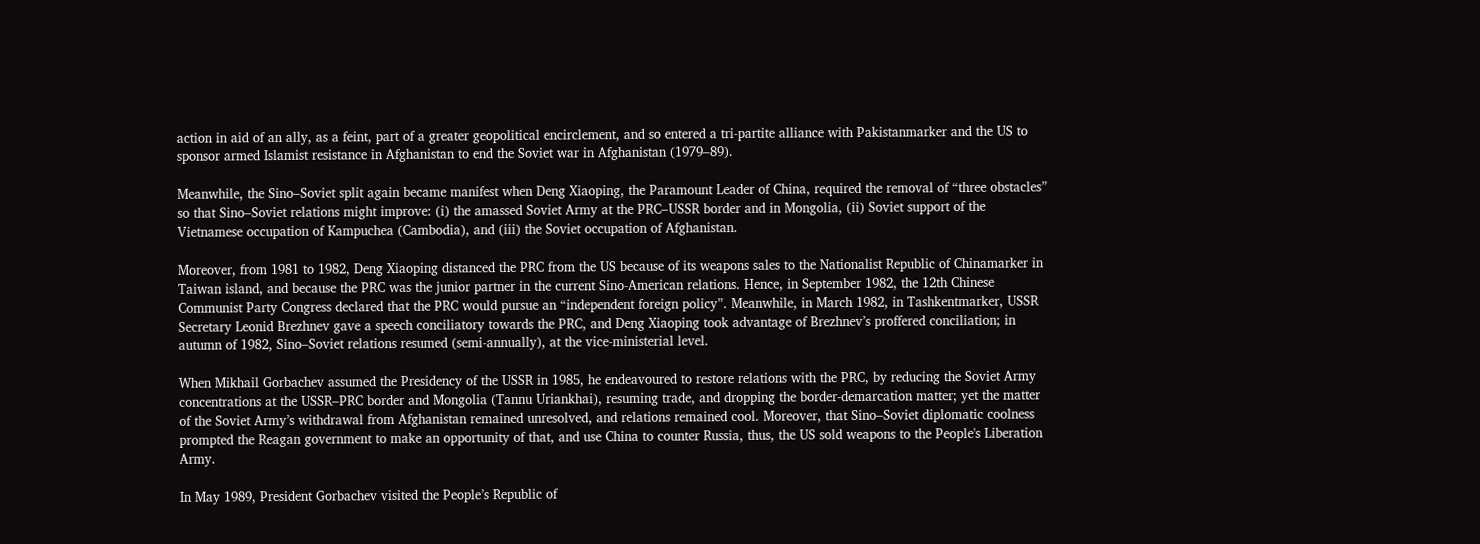action in aid of an ally, as a feint, part of a greater geopolitical encirclement, and so entered a tri-partite alliance with Pakistanmarker and the US to sponsor armed Islamist resistance in Afghanistan to end the Soviet war in Afghanistan (1979–89).

Meanwhile, the Sino–Soviet split again became manifest when Deng Xiaoping, the Paramount Leader of China, required the removal of “three obstacles” so that Sino–Soviet relations might improve: (i) the amassed Soviet Army at the PRC–USSR border and in Mongolia, (ii) Soviet support of the Vietnamese occupation of Kampuchea (Cambodia), and (iii) the Soviet occupation of Afghanistan.

Moreover, from 1981 to 1982, Deng Xiaoping distanced the PRC from the US because of its weapons sales to the Nationalist Republic of Chinamarker in Taiwan island, and because the PRC was the junior partner in the current Sino-American relations. Hence, in September 1982, the 12th Chinese Communist Party Congress declared that the PRC would pursue an “independent foreign policy”. Meanwhile, in March 1982, in Tashkentmarker, USSR Secretary Leonid Brezhnev gave a speech conciliatory towards the PRC, and Deng Xiaoping took advantage of Brezhnev’s proffered conciliation; in autumn of 1982, Sino–Soviet relations resumed (semi-annually), at the vice-ministerial level.

When Mikhail Gorbachev assumed the Presidency of the USSR in 1985, he endeavoured to restore relations with the PRC, by reducing the Soviet Army concentrations at the USSR–PRC border and Mongolia (Tannu Uriankhai), resuming trade, and dropping the border-demarcation matter; yet the matter of the Soviet Army’s withdrawal from Afghanistan remained unresolved, and relations remained cool. Moreover, that Sino–Soviet diplomatic coolness prompted the Reagan government to make an opportunity of that, and use China to counter Russia, thus, the US sold weapons to the People's Liberation Army.

In May 1989, President Gorbachev visited the People’s Republic of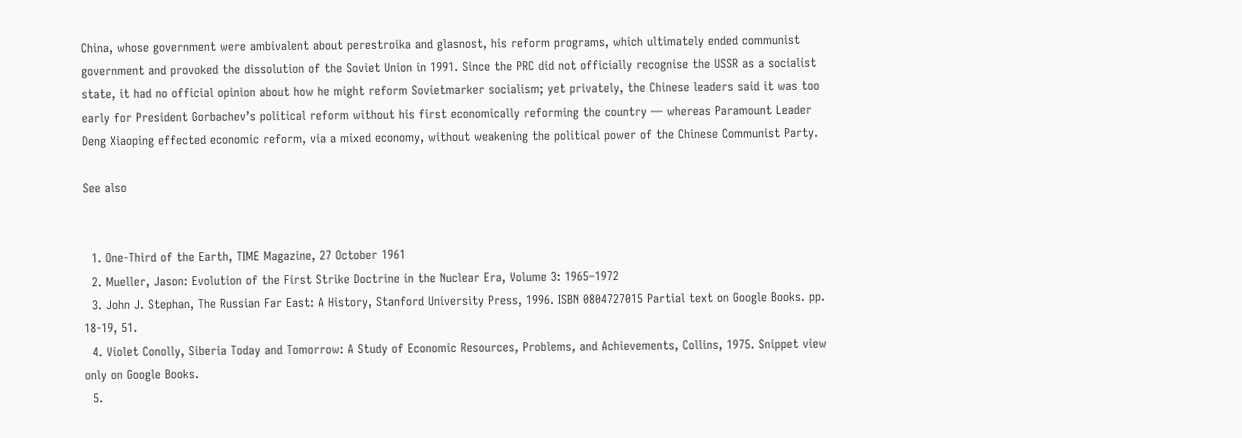China, whose government were ambivalent about perestroika and glasnost, his reform programs, which ultimately ended communist government and provoked the dissolution of the Soviet Union in 1991. Since the PRC did not officially recognise the USSR as a socialist state, it had no official opinion about how he might reform Sovietmarker socialism; yet privately, the Chinese leaders said it was too early for President Gorbachev’s political reform without his first economically reforming the country — whereas Paramount Leader Deng Xiaoping effected economic reform, via a mixed economy, without weakening the political power of the Chinese Communist Party.

See also


  1. One-Third of the Earth, TIME Magazine, 27 October 1961
  2. Mueller, Jason: Evolution of the First Strike Doctrine in the Nuclear Era, Volume 3: 1965–1972
  3. John J. Stephan, The Russian Far East: A History, Stanford University Press, 1996. ISBN 0804727015 Partial text on Google Books. pp. 18-19, 51.
  4. Violet Conolly, Siberia Today and Tomorrow: A Study of Economic Resources, Problems, and Achievements, Collins, 1975. Snippet view only on Google Books.
  5.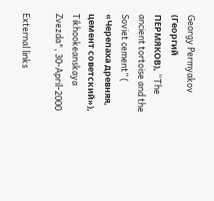Georgy Permyakov (Георгий ПЕРМЯКОВ), “The ancient tortoise and the Soviet cement” ( «Черепаха древняя, цемент советский»), Tikhookeanskaya Zvezda", 30-April-2000

External links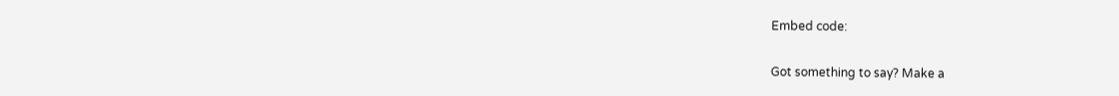Embed code:

Got something to say? Make a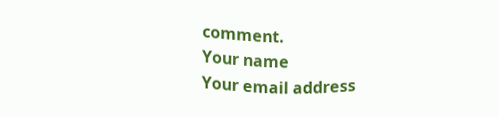comment.
Your name
Your email address